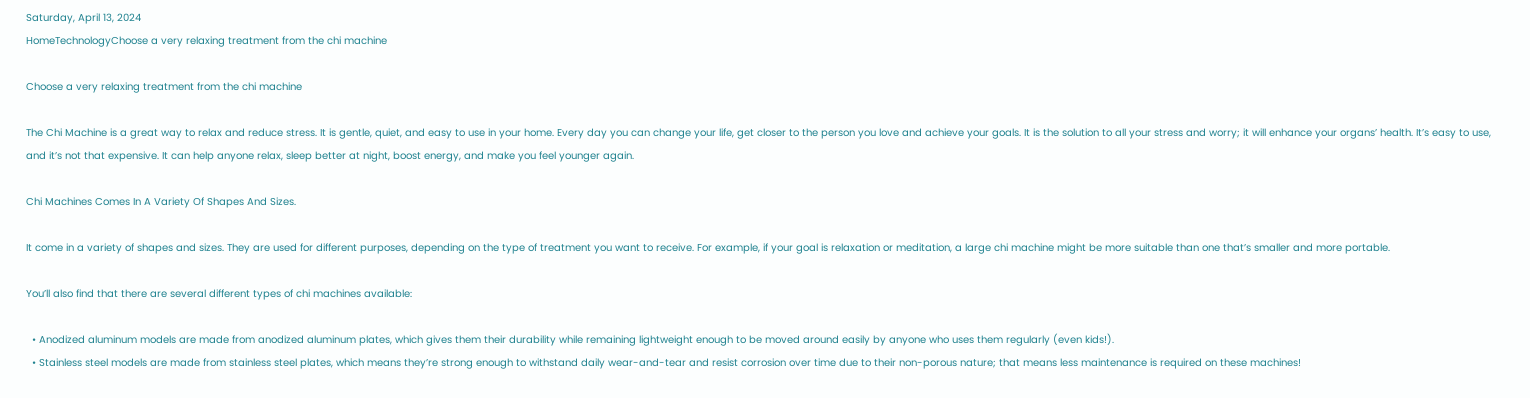Saturday, April 13, 2024
HomeTechnologyChoose a very relaxing treatment from the chi machine

Choose a very relaxing treatment from the chi machine

The Chi Machine is a great way to relax and reduce stress. It is gentle, quiet, and easy to use in your home. Every day you can change your life, get closer to the person you love and achieve your goals. It is the solution to all your stress and worry; it will enhance your organs’ health. It’s easy to use, and it’s not that expensive. It can help anyone relax, sleep better at night, boost energy, and make you feel younger again.

Chi Machines Comes In A Variety Of Shapes And Sizes.

It come in a variety of shapes and sizes. They are used for different purposes, depending on the type of treatment you want to receive. For example, if your goal is relaxation or meditation, a large chi machine might be more suitable than one that’s smaller and more portable.

You’ll also find that there are several different types of chi machines available:

  • Anodized aluminum models are made from anodized aluminum plates, which gives them their durability while remaining lightweight enough to be moved around easily by anyone who uses them regularly (even kids!).
  • Stainless steel models are made from stainless steel plates, which means they’re strong enough to withstand daily wear-and-tear and resist corrosion over time due to their non-porous nature; that means less maintenance is required on these machines!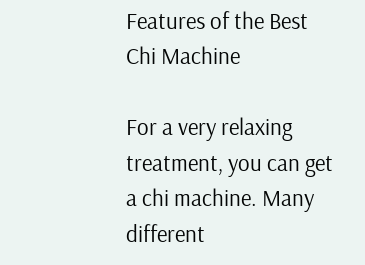Features of the Best Chi Machine

For a very relaxing treatment, you can get a chi machine. Many different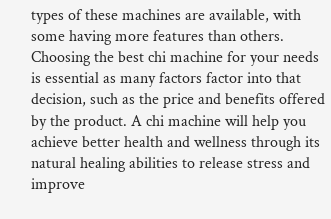types of these machines are available, with some having more features than others. Choosing the best chi machine for your needs is essential as many factors factor into that decision, such as the price and benefits offered by the product. A chi machine will help you achieve better health and wellness through its natural healing abilities to release stress and improve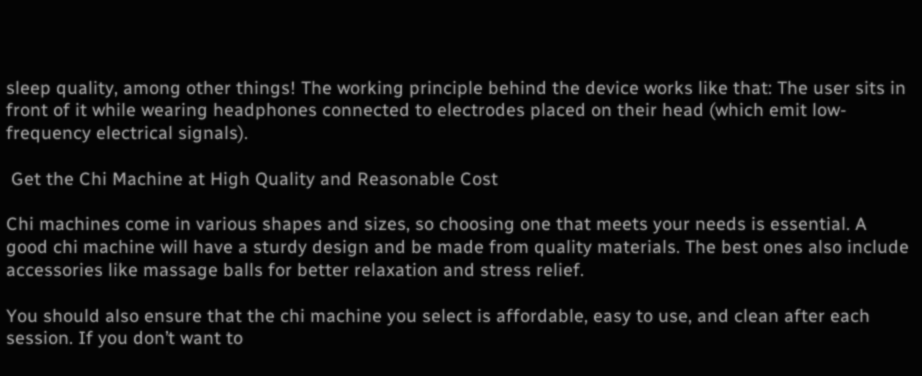sleep quality, among other things! The working principle behind the device works like that: The user sits in front of it while wearing headphones connected to electrodes placed on their head (which emit low-frequency electrical signals).

 Get the Chi Machine at High Quality and Reasonable Cost

Chi machines come in various shapes and sizes, so choosing one that meets your needs is essential. A good chi machine will have a sturdy design and be made from quality materials. The best ones also include accessories like massage balls for better relaxation and stress relief.

You should also ensure that the chi machine you select is affordable, easy to use, and clean after each session. If you don’t want to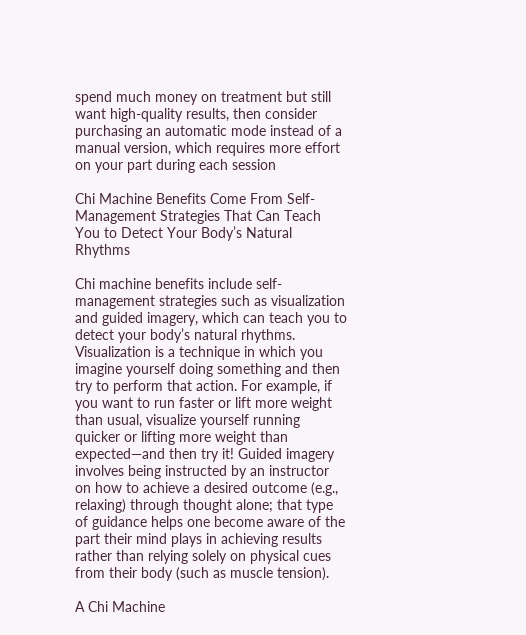spend much money on treatment but still want high-quality results, then consider purchasing an automatic mode instead of a manual version, which requires more effort on your part during each session

Chi Machine Benefits Come From Self-Management Strategies That Can Teach You to Detect Your Body’s Natural Rhythms

Chi machine benefits include self-management strategies such as visualization and guided imagery, which can teach you to detect your body’s natural rhythms. Visualization is a technique in which you imagine yourself doing something and then try to perform that action. For example, if you want to run faster or lift more weight than usual, visualize yourself running quicker or lifting more weight than expected—and then try it! Guided imagery involves being instructed by an instructor on how to achieve a desired outcome (e.g., relaxing) through thought alone; that type of guidance helps one become aware of the part their mind plays in achieving results rather than relying solely on physical cues from their body (such as muscle tension).

A Chi Machine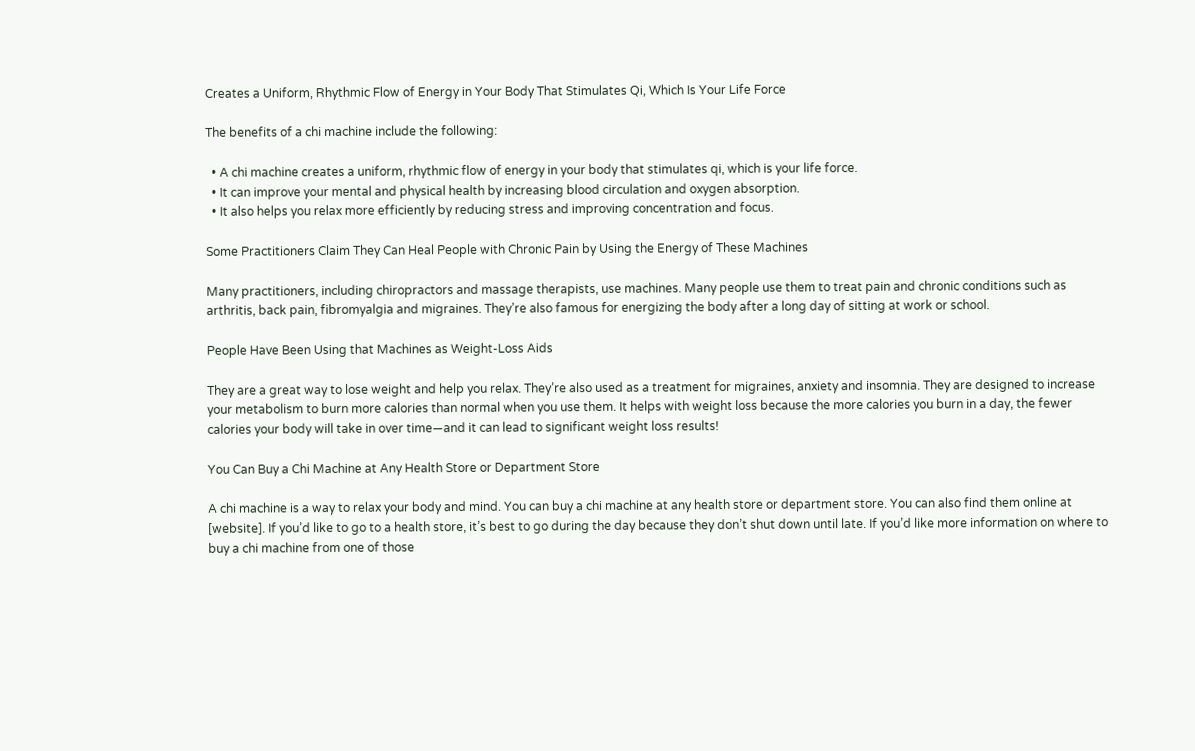Creates a Uniform, Rhythmic Flow of Energy in Your Body That Stimulates Qi, Which Is Your Life Force

The benefits of a chi machine include the following:

  • A chi machine creates a uniform, rhythmic flow of energy in your body that stimulates qi, which is your life force.
  • It can improve your mental and physical health by increasing blood circulation and oxygen absorption.
  • It also helps you relax more efficiently by reducing stress and improving concentration and focus.

Some Practitioners Claim They Can Heal People with Chronic Pain by Using the Energy of These Machines

Many practitioners, including chiropractors and massage therapists, use machines. Many people use them to treat pain and chronic conditions such as arthritis, back pain, fibromyalgia and migraines. They’re also famous for energizing the body after a long day of sitting at work or school.

People Have Been Using that Machines as Weight-Loss Aids

They are a great way to lose weight and help you relax. They’re also used as a treatment for migraines, anxiety and insomnia. They are designed to increase your metabolism to burn more calories than normal when you use them. It helps with weight loss because the more calories you burn in a day, the fewer calories your body will take in over time—and it can lead to significant weight loss results!

You Can Buy a Chi Machine at Any Health Store or Department Store

A chi machine is a way to relax your body and mind. You can buy a chi machine at any health store or department store. You can also find them online at [website]. If you’d like to go to a health store, it’s best to go during the day because they don’t shut down until late. If you’d like more information on where to buy a chi machine from one of those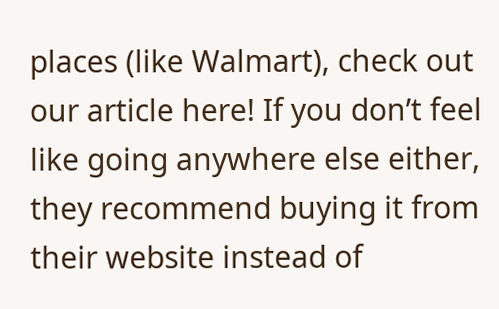places (like Walmart), check out our article here! If you don’t feel like going anywhere else either, they recommend buying it from their website instead of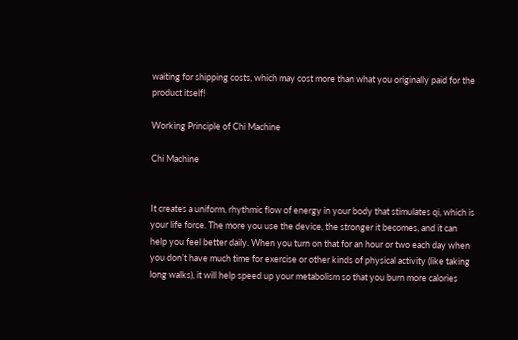waiting for shipping costs, which may cost more than what you originally paid for the product itself!

Working Principle of Chi Machine

Chi Machine


It creates a uniform, rhythmic flow of energy in your body that stimulates qi, which is your life force. The more you use the device, the stronger it becomes, and it can help you feel better daily. When you turn on that for an hour or two each day when you don’t have much time for exercise or other kinds of physical activity (like taking long walks), it will help speed up your metabolism so that you burn more calories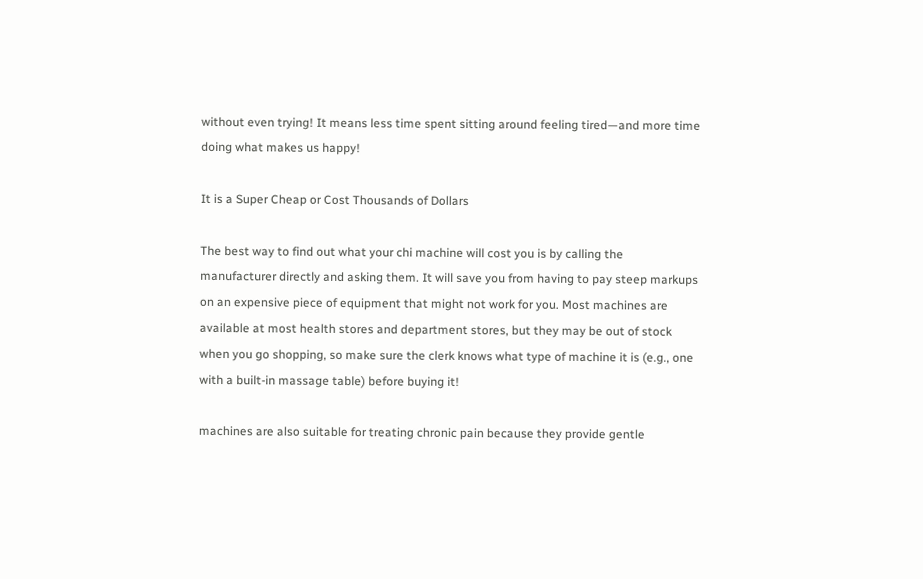without even trying! It means less time spent sitting around feeling tired—and more time doing what makes us happy!

It is a Super Cheap or Cost Thousands of Dollars

The best way to find out what your chi machine will cost you is by calling the manufacturer directly and asking them. It will save you from having to pay steep markups on an expensive piece of equipment that might not work for you. Most machines are available at most health stores and department stores, but they may be out of stock when you go shopping, so make sure the clerk knows what type of machine it is (e.g., one with a built-in massage table) before buying it!

machines are also suitable for treating chronic pain because they provide gentle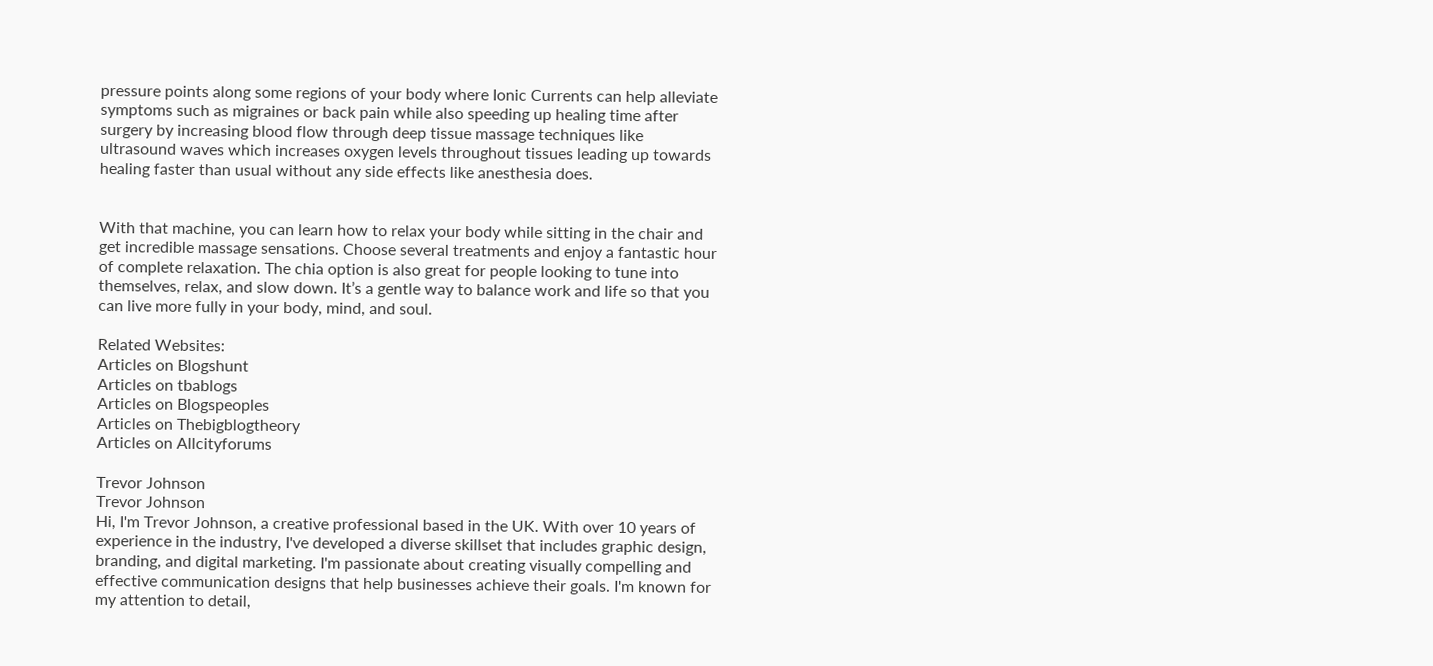pressure points along some regions of your body where Ionic Currents can help alleviate symptoms such as migraines or back pain while also speeding up healing time after surgery by increasing blood flow through deep tissue massage techniques like ultrasound waves which increases oxygen levels throughout tissues leading up towards healing faster than usual without any side effects like anesthesia does.


With that machine, you can learn how to relax your body while sitting in the chair and get incredible massage sensations. Choose several treatments and enjoy a fantastic hour of complete relaxation. The chia option is also great for people looking to tune into themselves, relax, and slow down. It’s a gentle way to balance work and life so that you can live more fully in your body, mind, and soul.

Related Websites:
Articles on Blogshunt
Articles on tbablogs
Articles on Blogspeoples
Articles on Thebigblogtheory
Articles on Allcityforums

Trevor Johnson
Trevor Johnson
Hi, I'm Trevor Johnson, a creative professional based in the UK. With over 10 years of experience in the industry, I've developed a diverse skillset that includes graphic design, branding, and digital marketing. I'm passionate about creating visually compelling and effective communication designs that help businesses achieve their goals. I'm known for my attention to detail,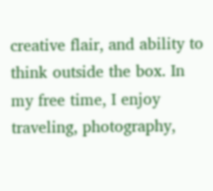creative flair, and ability to think outside the box. In my free time, I enjoy traveling, photography,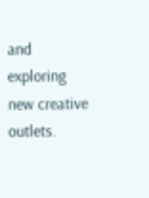and exploring new creative outlets.